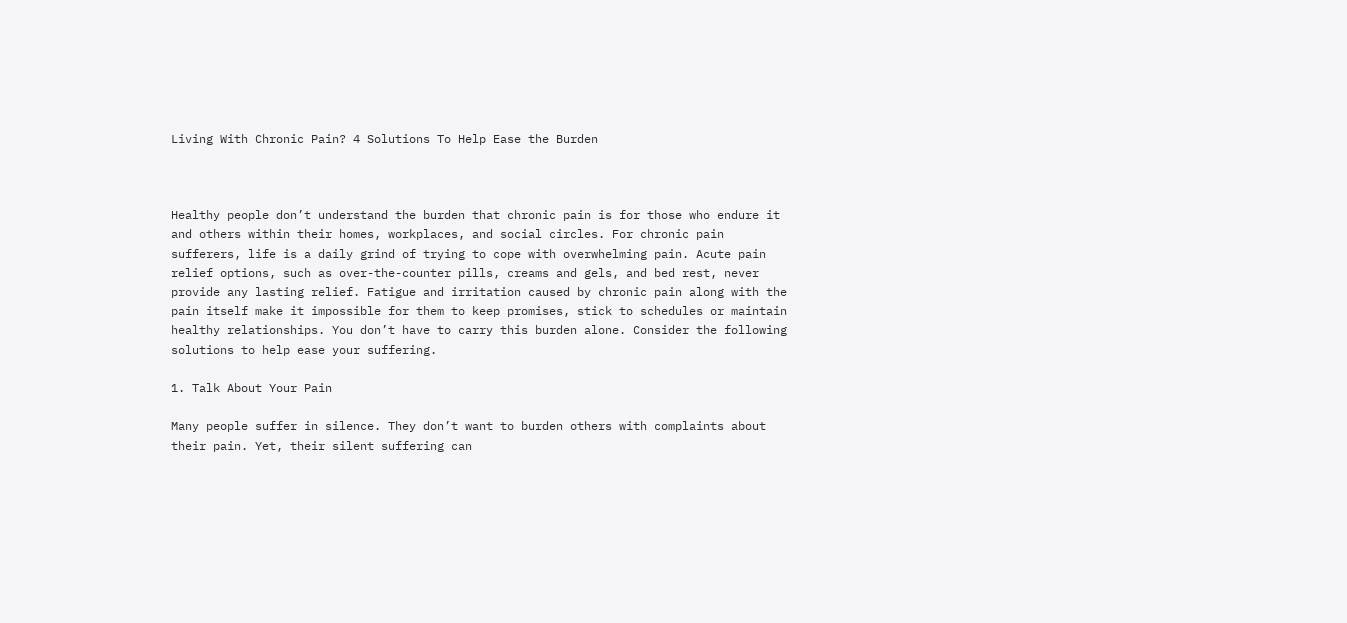Living With Chronic Pain? 4 Solutions To Help Ease the Burden



Healthy people don’t understand the burden that chronic pain is for those who endure it and others within their homes, workplaces, and social circles. For chronic pain sufferers, life is a daily grind of trying to cope with overwhelming pain. Acute pain relief options, such as over-the-counter pills, creams and gels, and bed rest, never provide any lasting relief. Fatigue and irritation caused by chronic pain along with the pain itself make it impossible for them to keep promises, stick to schedules or maintain healthy relationships. You don’t have to carry this burden alone. Consider the following solutions to help ease your suffering.

1. Talk About Your Pain

Many people suffer in silence. They don’t want to burden others with complaints about their pain. Yet, their silent suffering can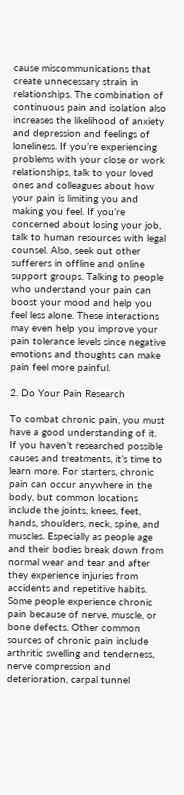cause miscommunications that create unnecessary strain in relationships. The combination of continuous pain and isolation also increases the likelihood of anxiety and depression and feelings of loneliness. If you’re experiencing problems with your close or work relationships, talk to your loved ones and colleagues about how your pain is limiting you and making you feel. If you’re concerned about losing your job, talk to human resources with legal counsel. Also, seek out other sufferers in offline and online support groups. Talking to people who understand your pain can boost your mood and help you feel less alone. These interactions may even help you improve your pain tolerance levels since negative emotions and thoughts can make pain feel more painful.

2. Do Your Pain Research

To combat chronic pain, you must have a good understanding of it. If you haven’t researched possible causes and treatments, it’s time to learn more. For starters, chronic pain can occur anywhere in the body, but common locations include the joints, knees, feet, hands, shoulders, neck, spine, and muscles. Especially as people age and their bodies break down from normal wear and tear and after they experience injuries from accidents and repetitive habits. Some people experience chronic pain because of nerve, muscle, or bone defects. Other common sources of chronic pain include arthritic swelling and tenderness, nerve compression and deterioration, carpal tunnel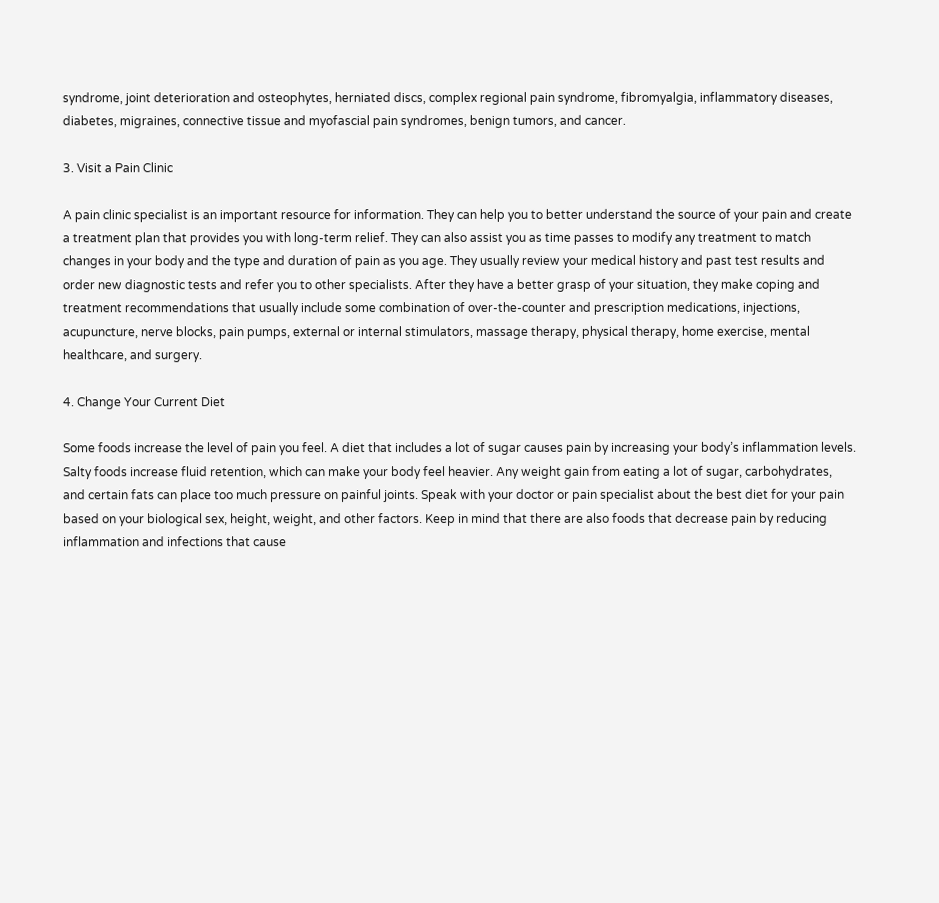syndrome, joint deterioration and osteophytes, herniated discs, complex regional pain syndrome, fibromyalgia, inflammatory diseases, diabetes, migraines, connective tissue and myofascial pain syndromes, benign tumors, and cancer.

3. Visit a Pain Clinic

A pain clinic specialist is an important resource for information. They can help you to better understand the source of your pain and create a treatment plan that provides you with long-term relief. They can also assist you as time passes to modify any treatment to match changes in your body and the type and duration of pain as you age. They usually review your medical history and past test results and order new diagnostic tests and refer you to other specialists. After they have a better grasp of your situation, they make coping and treatment recommendations that usually include some combination of over-the-counter and prescription medications, injections, acupuncture, nerve blocks, pain pumps, external or internal stimulators, massage therapy, physical therapy, home exercise, mental healthcare, and surgery.

4. Change Your Current Diet

Some foods increase the level of pain you feel. A diet that includes a lot of sugar causes pain by increasing your body’s inflammation levels. Salty foods increase fluid retention, which can make your body feel heavier. Any weight gain from eating a lot of sugar, carbohydrates, and certain fats can place too much pressure on painful joints. Speak with your doctor or pain specialist about the best diet for your pain based on your biological sex, height, weight, and other factors. Keep in mind that there are also foods that decrease pain by reducing inflammation and infections that cause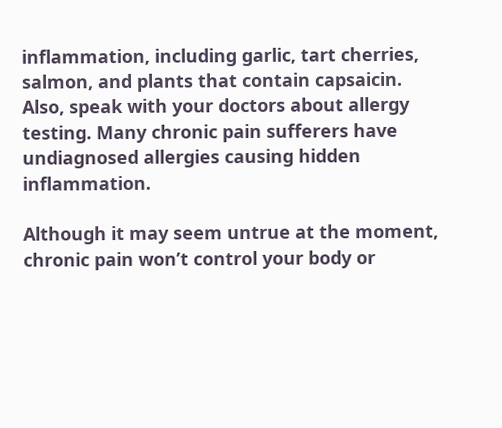inflammation, including garlic, tart cherries, salmon, and plants that contain capsaicin. Also, speak with your doctors about allergy testing. Many chronic pain sufferers have undiagnosed allergies causing hidden inflammation.

Although it may seem untrue at the moment, chronic pain won’t control your body or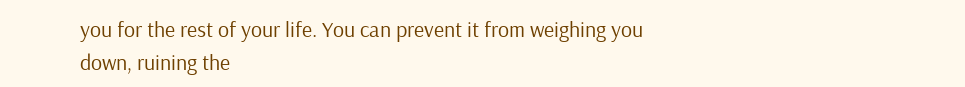you for the rest of your life. You can prevent it from weighing you down, ruining the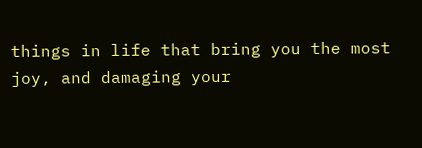things in life that bring you the most joy, and damaging your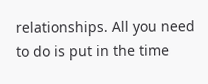relationships. All you need to do is put in the time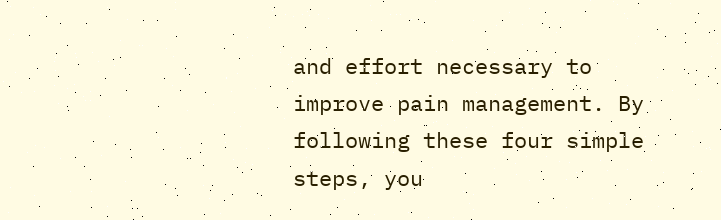and effort necessary to improve pain management. By following these four simple steps, you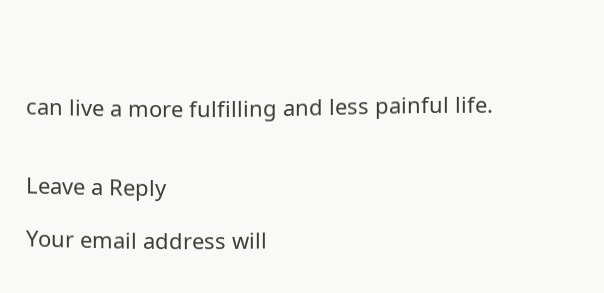can live a more fulfilling and less painful life.


Leave a Reply

Your email address will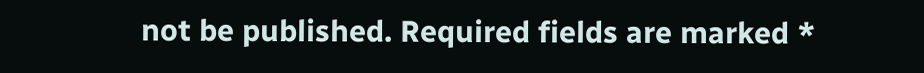not be published. Required fields are marked *